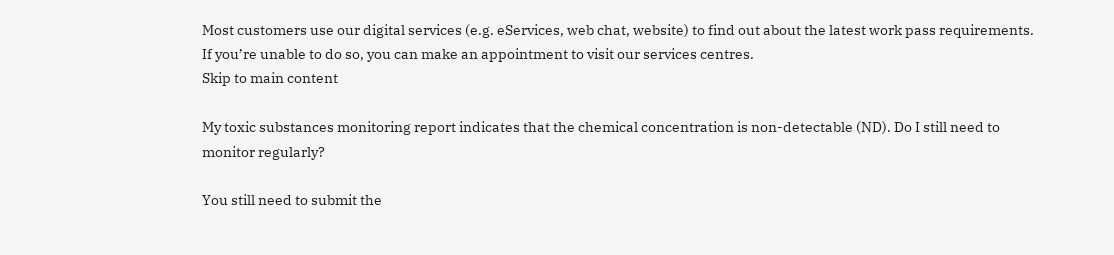Most customers use our digital services (e.g. eServices, web chat, website) to find out about the latest work pass requirements. If you’re unable to do so, you can make an appointment to visit our services centres.
Skip to main content

My toxic substances monitoring report indicates that the chemical concentration is non-detectable (ND). Do I still need to monitor regularly?

You still need to submit the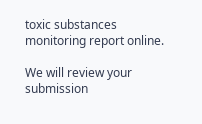toxic substances monitoring report online.

We will review your submission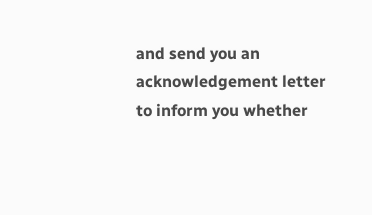and send you an acknowledgement letter to inform you whether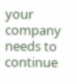your company needs to continue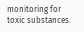monitoring for toxic substances.